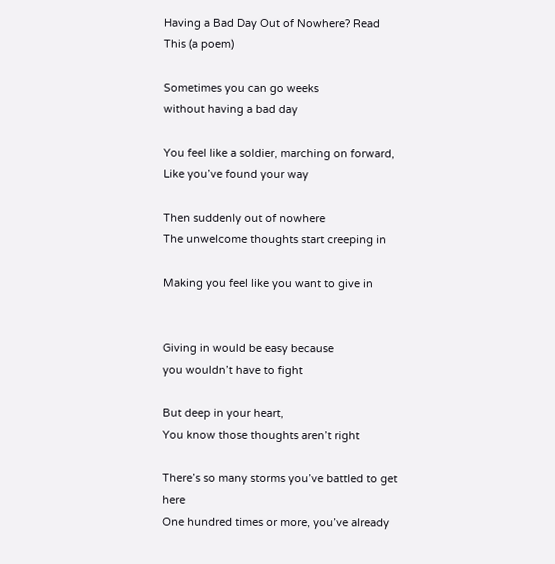Having a Bad Day Out of Nowhere? Read This (a poem)

Sometimes you can go weeks
without having a bad day

You feel like a soldier, marching on forward,
Like you’ve found your way

Then suddenly out of nowhere
The unwelcome thoughts start creeping in

Making you feel like you want to give in


Giving in would be easy because
you wouldn’t have to fight

But deep in your heart,
You know those thoughts aren’t right

There’s so many storms you’ve battled to get here
One hundred times or more, you’ve already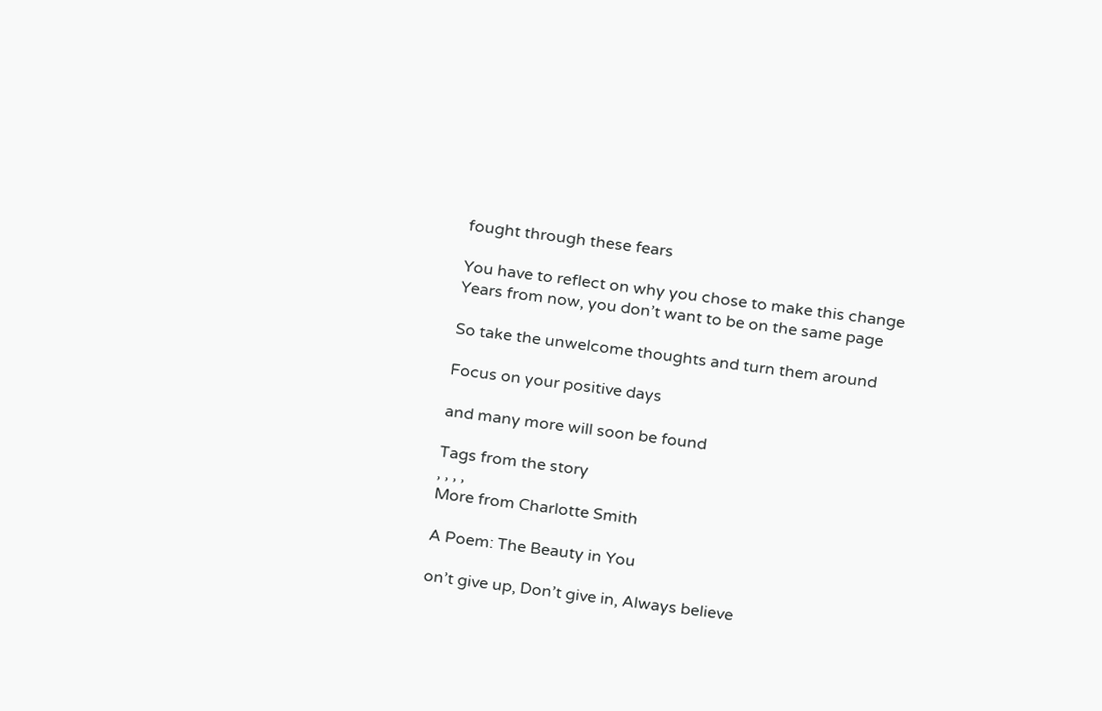fought through these fears

You have to reflect on why you chose to make this change
Years from now, you don’t want to be on the same page

So take the unwelcome thoughts and turn them around

Focus on your positive days

and many more will soon be found

Tags from the story
, , , ,
More from Charlotte Smith

A Poem: The Beauty in You

on’t give up, Don’t give in, Always believe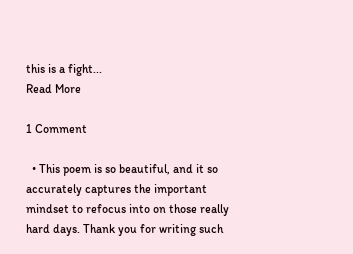this is a fight...
Read More

1 Comment

  • This poem is so beautiful, and it so accurately captures the important mindset to refocus into on those really hard days. Thank you for writing such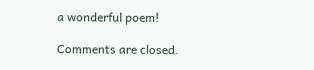a wonderful poem!

Comments are closed.